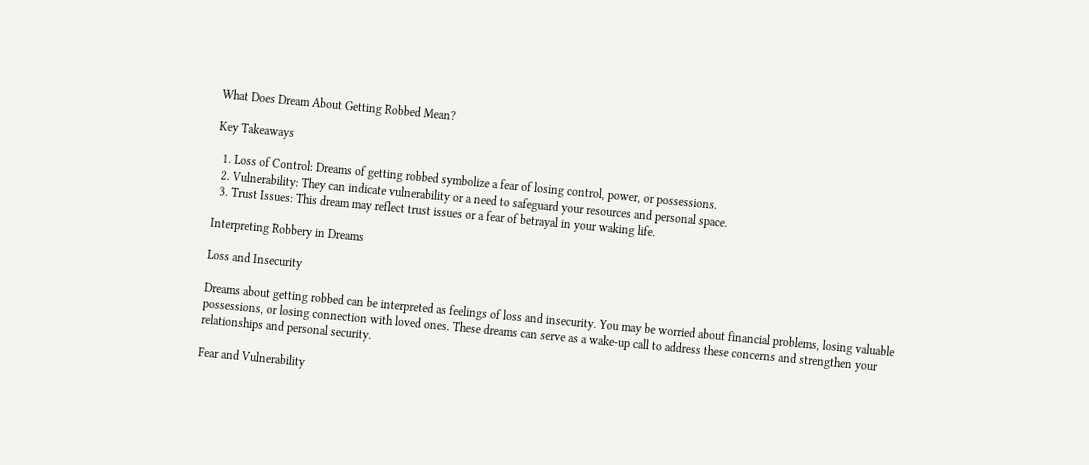What Does Dream About Getting Robbed Mean?

Key Takeaways

  1. Loss of Control: Dreams of getting robbed symbolize a fear of losing control, power, or possessions.
  2. Vulnerability: They can indicate vulnerability or a need to safeguard your resources and personal space.
  3. Trust Issues: This dream may reflect trust issues or a fear of betrayal in your waking life.

Interpreting Robbery in Dreams

Loss and Insecurity

Dreams about getting robbed can be interpreted as feelings of loss and insecurity. You may be worried about financial problems, losing valuable possessions, or losing connection with loved ones. These dreams can serve as a wake-up call to address these concerns and strengthen your relationships and personal security.

Fear and Vulnerability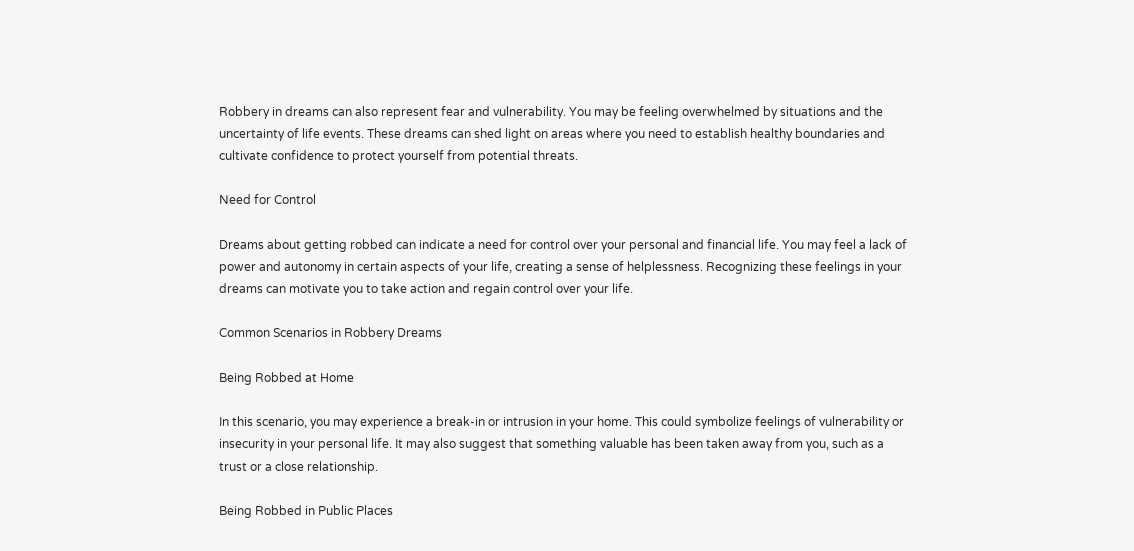Robbery in dreams can also represent fear and vulnerability. You may be feeling overwhelmed by situations and the uncertainty of life events. These dreams can shed light on areas where you need to establish healthy boundaries and cultivate confidence to protect yourself from potential threats.

Need for Control

Dreams about getting robbed can indicate a need for control over your personal and financial life. You may feel a lack of power and autonomy in certain aspects of your life, creating a sense of helplessness. Recognizing these feelings in your dreams can motivate you to take action and regain control over your life.

Common Scenarios in Robbery Dreams

Being Robbed at Home

In this scenario, you may experience a break-in or intrusion in your home. This could symbolize feelings of vulnerability or insecurity in your personal life. It may also suggest that something valuable has been taken away from you, such as a trust or a close relationship.

Being Robbed in Public Places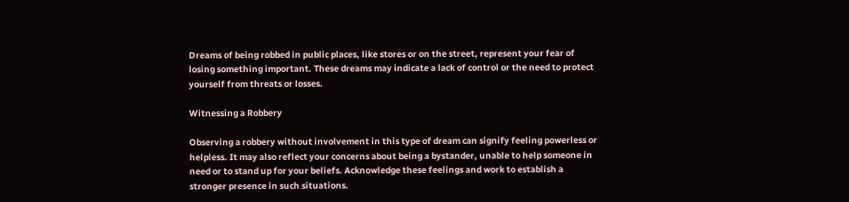Dreams of being robbed in public places, like stores or on the street, represent your fear of losing something important. These dreams may indicate a lack of control or the need to protect yourself from threats or losses.

Witnessing a Robbery

Observing a robbery without involvement in this type of dream can signify feeling powerless or helpless. It may also reflect your concerns about being a bystander, unable to help someone in need or to stand up for your beliefs. Acknowledge these feelings and work to establish a stronger presence in such situations.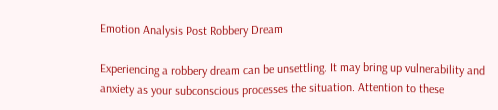Emotion Analysis Post Robbery Dream

Experiencing a robbery dream can be unsettling. It may bring up vulnerability and anxiety as your subconscious processes the situation. Attention to these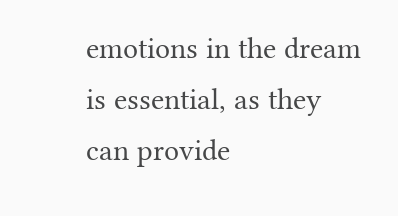emotions in the dream is essential, as they can provide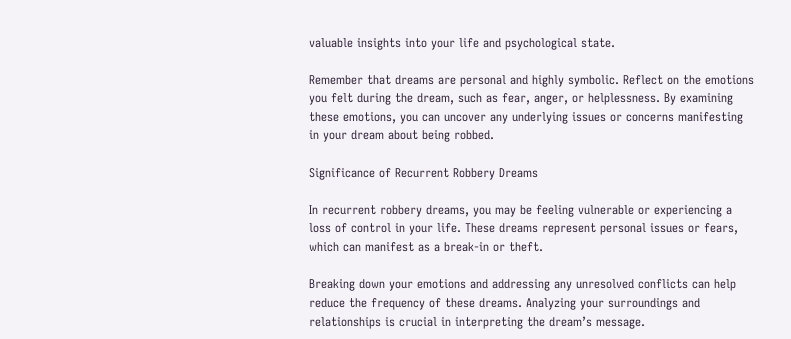valuable insights into your life and psychological state.

Remember that dreams are personal and highly symbolic. Reflect on the emotions you felt during the dream, such as fear, anger, or helplessness. By examining these emotions, you can uncover any underlying issues or concerns manifesting in your dream about being robbed.

Significance of Recurrent Robbery Dreams

In recurrent robbery dreams, you may be feeling vulnerable or experiencing a loss of control in your life. These dreams represent personal issues or fears, which can manifest as a break-in or theft.

Breaking down your emotions and addressing any unresolved conflicts can help reduce the frequency of these dreams. Analyzing your surroundings and relationships is crucial in interpreting the dream’s message.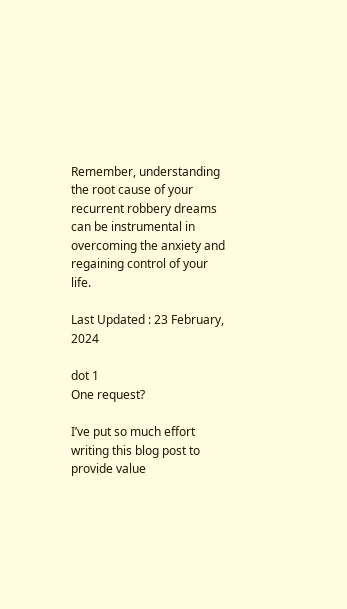Remember, understanding the root cause of your recurrent robbery dreams can be instrumental in overcoming the anxiety and regaining control of your life.

Last Updated : 23 February, 2024

dot 1
One request?

I’ve put so much effort writing this blog post to provide value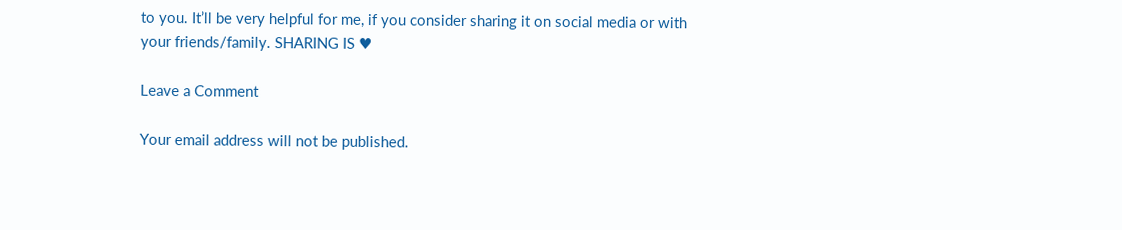to you. It’ll be very helpful for me, if you consider sharing it on social media or with your friends/family. SHARING IS ♥

Leave a Comment

Your email address will not be published.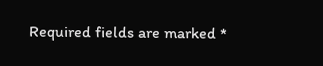Required fields are marked *